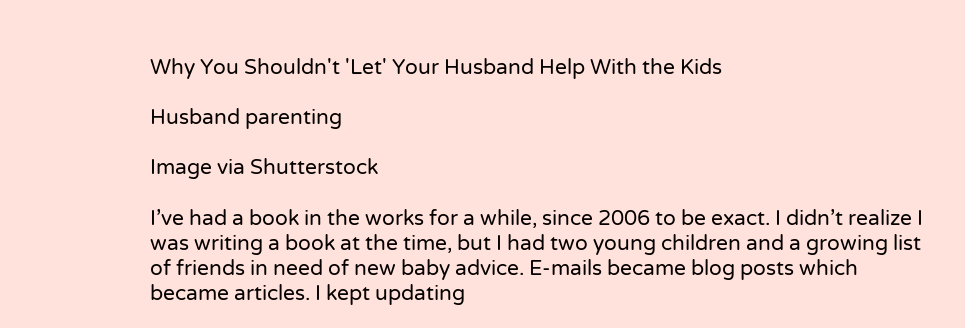Why You Shouldn't 'Let' Your Husband Help With the Kids

Husband parenting

Image via Shutterstock

I’ve had a book in the works for a while, since 2006 to be exact. I didn’t realize I was writing a book at the time, but I had two young children and a growing list of friends in need of new baby advice. E-mails became blog posts which became articles. I kept updating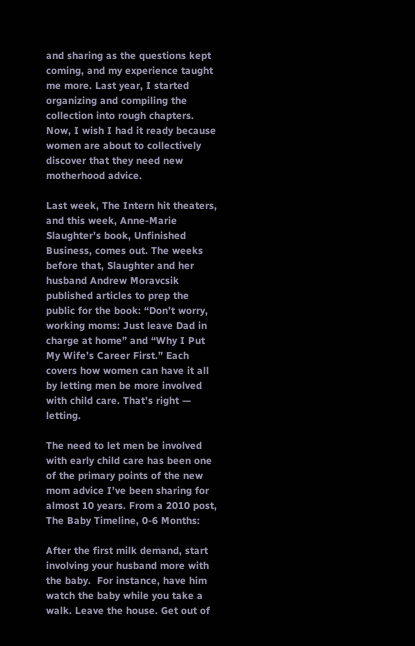and sharing as the questions kept coming, and my experience taught me more. Last year, I started organizing and compiling the collection into rough chapters. Now, I wish I had it ready because women are about to collectively discover that they need new motherhood advice.

Last week, The Intern hit theaters, and this week, Anne-Marie Slaughter’s book, Unfinished Business, comes out. The weeks before that, Slaughter and her husband Andrew Moravcsik published articles to prep the public for the book: “Don’t worry, working moms: Just leave Dad in charge at home” and “Why I Put My Wife’s Career First.” Each covers how women can have it all by letting men be more involved with child care. That’s right — letting.

The need to let men be involved with early child care has been one of the primary points of the new mom advice I’ve been sharing for almost 10 years. From a 2010 post, The Baby Timeline, 0-6 Months:

After the first milk demand, start involving your husband more with the baby.  For instance, have him watch the baby while you take a walk. Leave the house. Get out of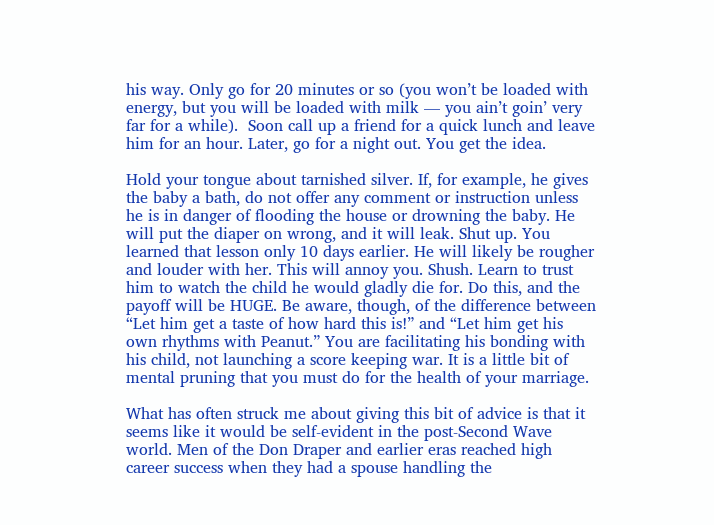his way. Only go for 20 minutes or so (you won’t be loaded with energy, but you will be loaded with milk — you ain’t goin’ very far for a while).  Soon call up a friend for a quick lunch and leave him for an hour. Later, go for a night out. You get the idea.

Hold your tongue about tarnished silver. If, for example, he gives the baby a bath, do not offer any comment or instruction unless he is in danger of flooding the house or drowning the baby. He will put the diaper on wrong, and it will leak. Shut up. You learned that lesson only 10 days earlier. He will likely be rougher and louder with her. This will annoy you. Shush. Learn to trust him to watch the child he would gladly die for. Do this, and the payoff will be HUGE. Be aware, though, of the difference between “Let him get a taste of how hard this is!” and “Let him get his own rhythms with Peanut.” You are facilitating his bonding with his child, not launching a score keeping war. It is a little bit of mental pruning that you must do for the health of your marriage.

What has often struck me about giving this bit of advice is that it seems like it would be self-evident in the post-Second Wave world. Men of the Don Draper and earlier eras reached high career success when they had a spouse handling the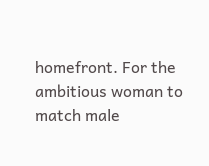homefront. For the ambitious woman to match male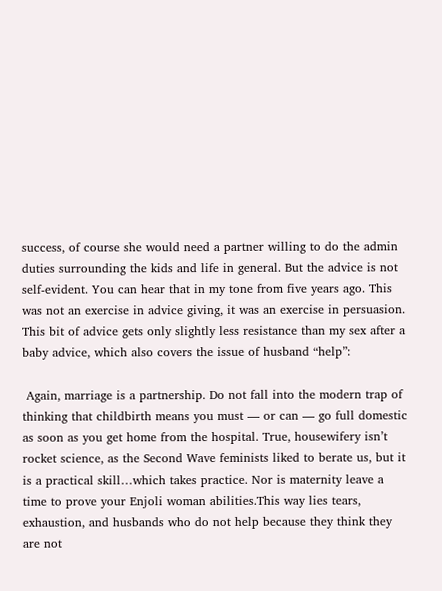success, of course she would need a partner willing to do the admin duties surrounding the kids and life in general. But the advice is not self-evident. You can hear that in my tone from five years ago. This was not an exercise in advice giving, it was an exercise in persuasion. This bit of advice gets only slightly less resistance than my sex after a baby advice, which also covers the issue of husband “help”:

 Again, marriage is a partnership. Do not fall into the modern trap of thinking that childbirth means you must — or can — go full domestic as soon as you get home from the hospital. True, housewifery isn’t rocket science, as the Second Wave feminists liked to berate us, but it is a practical skill…which takes practice. Nor is maternity leave a time to prove your Enjoli woman abilities.This way lies tears, exhaustion, and husbands who do not help because they think they are not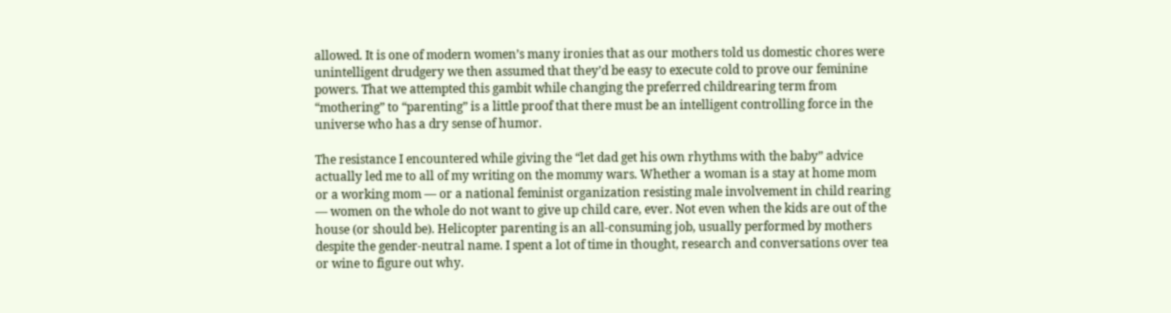allowed. It is one of modern women’s many ironies that as our mothers told us domestic chores were unintelligent drudgery we then assumed that they’d be easy to execute cold to prove our feminine powers. That we attempted this gambit while changing the preferred childrearing term from “mothering” to “parenting” is a little proof that there must be an intelligent controlling force in the universe who has a dry sense of humor.

The resistance I encountered while giving the “let dad get his own rhythms with the baby” advice actually led me to all of my writing on the mommy wars. Whether a woman is a stay at home mom or a working mom — or a national feminist organization resisting male involvement in child rearing — women on the whole do not want to give up child care, ever. Not even when the kids are out of the house (or should be). Helicopter parenting is an all-consuming job, usually performed by mothers despite the gender-neutral name. I spent a lot of time in thought, research and conversations over tea or wine to figure out why.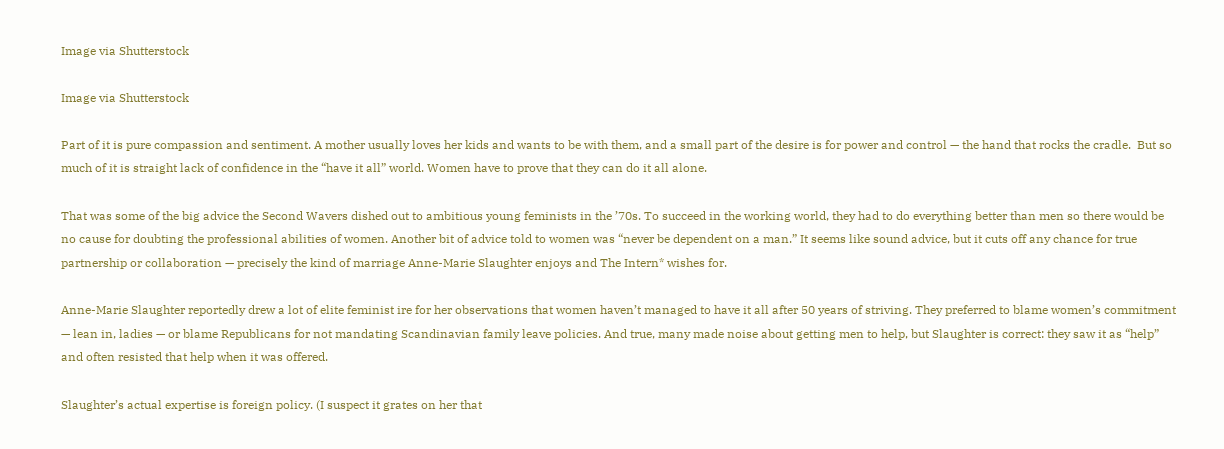Image via Shutterstock

Image via Shutterstock

Part of it is pure compassion and sentiment. A mother usually loves her kids and wants to be with them, and a small part of the desire is for power and control — the hand that rocks the cradle.  But so much of it is straight lack of confidence in the “have it all” world. Women have to prove that they can do it all alone.

That was some of the big advice the Second Wavers dished out to ambitious young feminists in the ’70s. To succeed in the working world, they had to do everything better than men so there would be no cause for doubting the professional abilities of women. Another bit of advice told to women was “never be dependent on a man.” It seems like sound advice, but it cuts off any chance for true partnership or collaboration — precisely the kind of marriage Anne-Marie Slaughter enjoys and The Intern* wishes for.

Anne-Marie Slaughter reportedly drew a lot of elite feminist ire for her observations that women haven’t managed to have it all after 50 years of striving. They preferred to blame women’s commitment — lean in, ladies — or blame Republicans for not mandating Scandinavian family leave policies. And true, many made noise about getting men to help, but Slaughter is correct: they saw it as “help” and often resisted that help when it was offered.

Slaughter’s actual expertise is foreign policy. (I suspect it grates on her that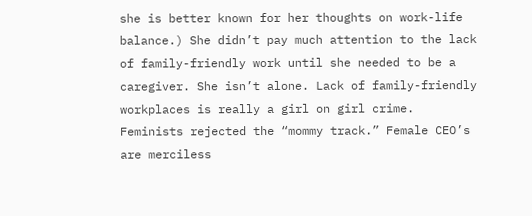she is better known for her thoughts on work-life balance.) She didn’t pay much attention to the lack of family-friendly work until she needed to be a caregiver. She isn’t alone. Lack of family-friendly workplaces is really a girl on girl crime. Feminists rejected the “mommy track.” Female CEO’s are merciless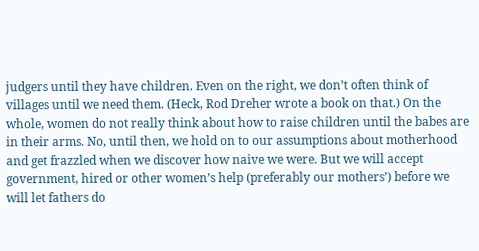judgers until they have children. Even on the right, we don’t often think of villages until we need them. (Heck, Rod Dreher wrote a book on that.) On the whole, women do not really think about how to raise children until the babes are in their arms. No, until then, we hold on to our assumptions about motherhood and get frazzled when we discover how naive we were. But we will accept government, hired or other women’s help (preferably our mothers’) before we will let fathers do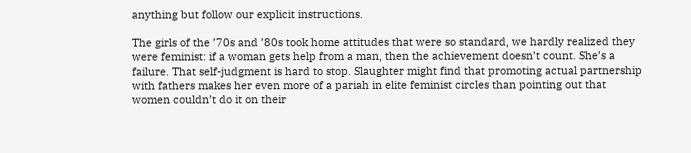anything but follow our explicit instructions.

The girls of the ’70s and ’80s took home attitudes that were so standard, we hardly realized they were feminist: if a woman gets help from a man, then the achievement doesn’t count. She’s a failure. That self-judgment is hard to stop. Slaughter might find that promoting actual partnership with fathers makes her even more of a pariah in elite feminist circles than pointing out that women couldn’t do it on their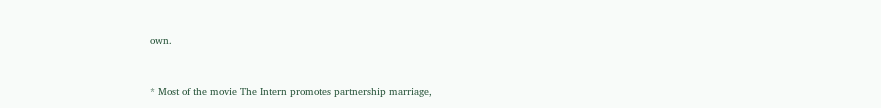own.


* Most of the movie The Intern promotes partnership marriage,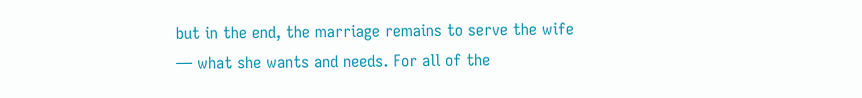but in the end, the marriage remains to serve the wife — what she wants and needs. For all of the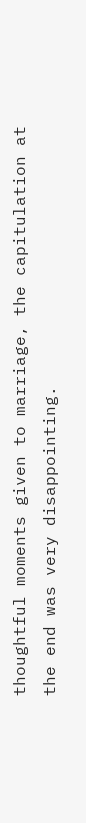thoughtful moments given to marriage, the capitulation at the end was very disappointing.